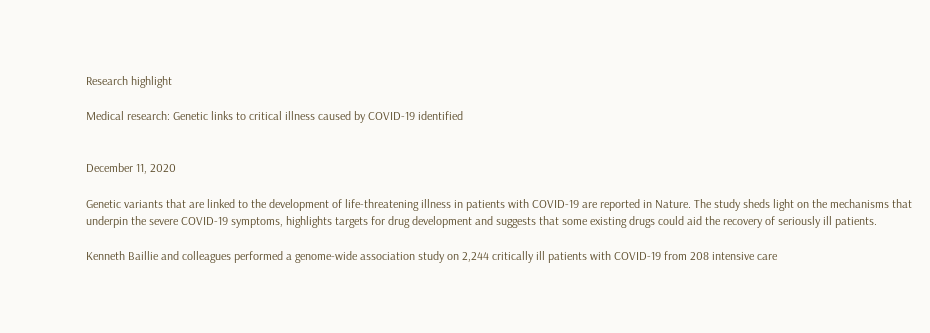Research highlight

Medical research: Genetic links to critical illness caused by COVID-19 identified


December 11, 2020

Genetic variants that are linked to the development of life-threatening illness in patients with COVID-19 are reported in Nature. The study sheds light on the mechanisms that underpin the severe COVID-19 symptoms, highlights targets for drug development and suggests that some existing drugs could aid the recovery of seriously ill patients.

Kenneth Baillie and colleagues performed a genome-wide association study on 2,244 critically ill patients with COVID-19 from 208 intensive care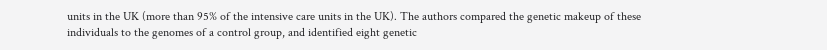units in the UK (more than 95% of the intensive care units in the UK). The authors compared the genetic makeup of these individuals to the genomes of a control group, and identified eight genetic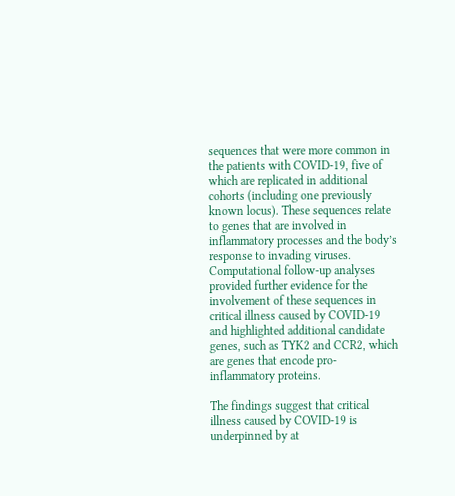sequences that were more common in the patients with COVID-19, five of which are replicated in additional cohorts (including one previously known locus). These sequences relate to genes that are involved in inflammatory processes and the body’s response to invading viruses. Computational follow-up analyses provided further evidence for the involvement of these sequences in critical illness caused by COVID-19 and highlighted additional candidate genes, such as TYK2 and CCR2, which are genes that encode pro-inflammatory proteins.

The findings suggest that critical illness caused by COVID-19 is underpinned by at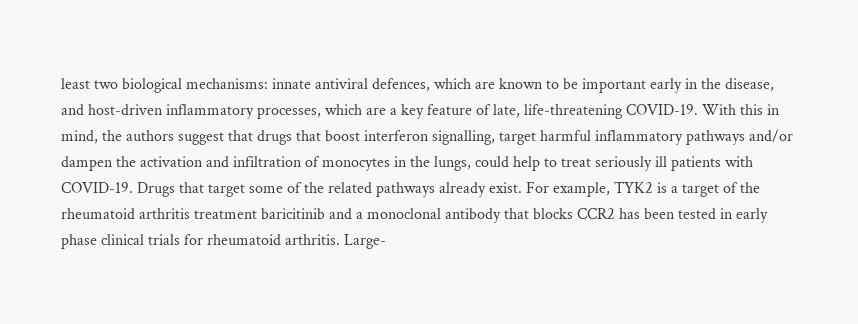least two biological mechanisms: innate antiviral defences, which are known to be important early in the disease, and host-driven inflammatory processes, which are a key feature of late, life-threatening COVID-19. With this in mind, the authors suggest that drugs that boost interferon signalling, target harmful inflammatory pathways and/or dampen the activation and infiltration of monocytes in the lungs, could help to treat seriously ill patients with COVID-19. Drugs that target some of the related pathways already exist. For example, TYK2 is a target of the rheumatoid arthritis treatment baricitinib and a monoclonal antibody that blocks CCR2 has been tested in early phase clinical trials for rheumatoid arthritis. Large-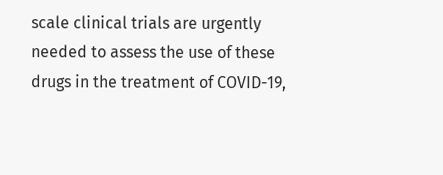scale clinical trials are urgently needed to assess the use of these drugs in the treatment of COVID-19,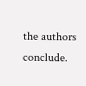the authors conclude.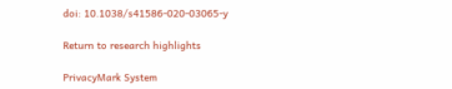doi: 10.1038/s41586-020-03065-y

Return to research highlights

PrivacyMark System